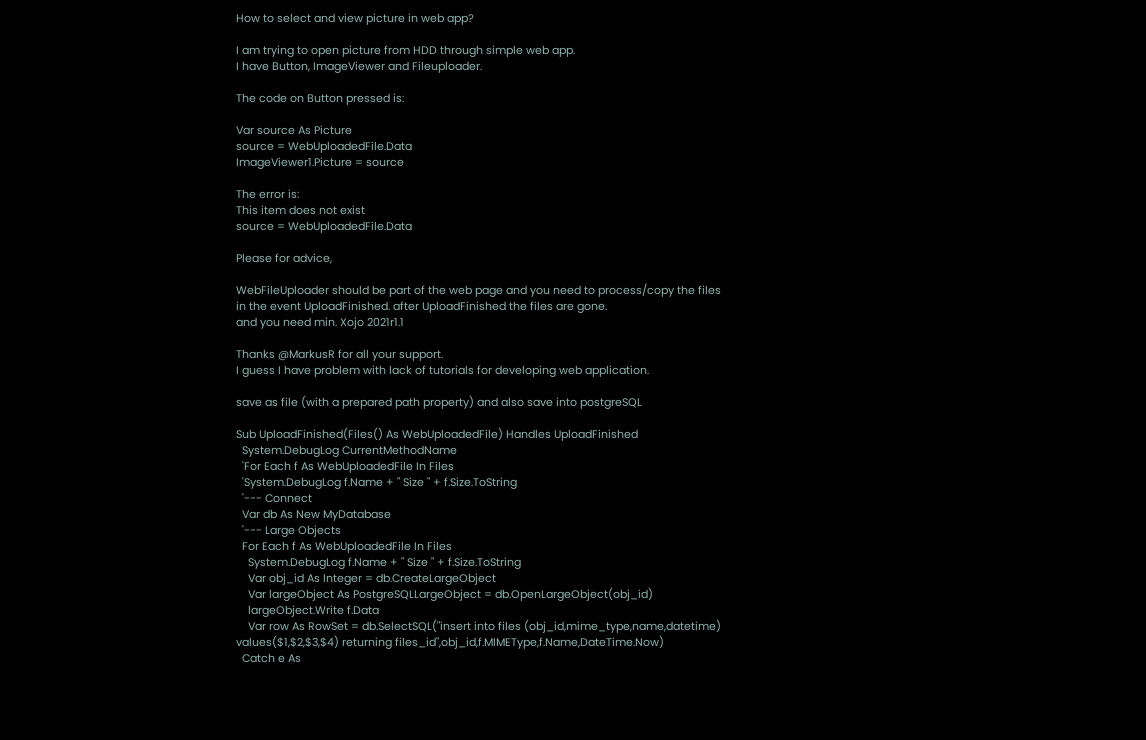How to select and view picture in web app?

I am trying to open picture from HDD through simple web app.
I have Button, ImageViewer and Fileuploader.

The code on Button pressed is:

Var source As Picture
source = WebUploadedFile.Data
ImageViewer1.Picture = source

The error is:
This item does not exist
source = WebUploadedFile.Data

Please for advice,

WebFileUploader should be part of the web page and you need to process/copy the files in the event UploadFinished. after UploadFinished the files are gone.
and you need min. Xojo 2021r1.1

Thanks @MarkusR for all your support.
I guess I have problem with lack of tutorials for developing web application.

save as file (with a prepared path property) and also save into postgreSQL

Sub UploadFinished(Files() As WebUploadedFile) Handles UploadFinished
  System.DebugLog CurrentMethodName
  'For Each f As WebUploadedFile In Files
  'System.DebugLog f.Name + " Size " + f.Size.ToString
  '--- Connect
  Var db As New MyDatabase
  '--- Large Objects
  For Each f As WebUploadedFile In Files
    System.DebugLog f.Name + " Size " + f.Size.ToString
    Var obj_id As Integer = db.CreateLargeObject
    Var largeObject As PostgreSQLLargeObject = db.OpenLargeObject(obj_id)
    largeObject.Write f.Data
    Var row As RowSet = db.SelectSQL("insert into files (obj_id,mime_type,name,datetime) values($1,$2,$3,$4) returning files_id",obj_id,f.MIMEType,f.Name,DateTime.Now)
  Catch e As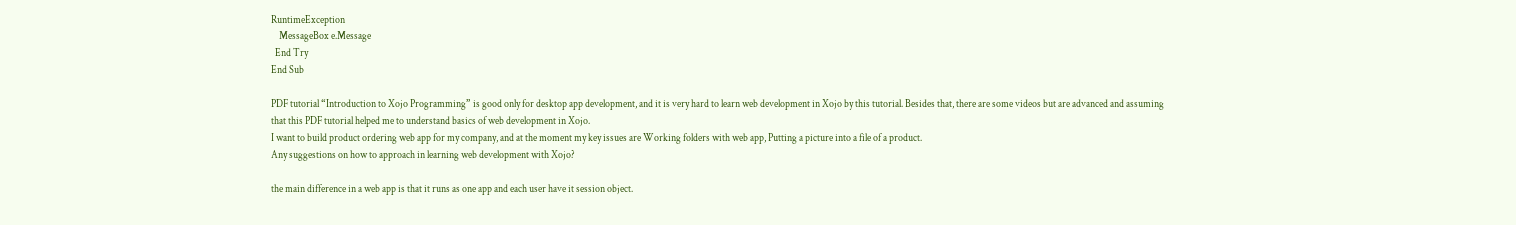RuntimeException
    MessageBox e.Message
  End Try
End Sub

PDF tutorial “Introduction to Xojo Programming” is good only for desktop app development, and it is very hard to learn web development in Xojo by this tutorial. Besides that, there are some videos but are advanced and assuming that this PDF tutorial helped me to understand basics of web development in Xojo.
I want to build product ordering web app for my company, and at the moment my key issues are Working folders with web app, Putting a picture into a file of a product.
Any suggestions on how to approach in learning web development with Xojo?

the main difference in a web app is that it runs as one app and each user have it session object.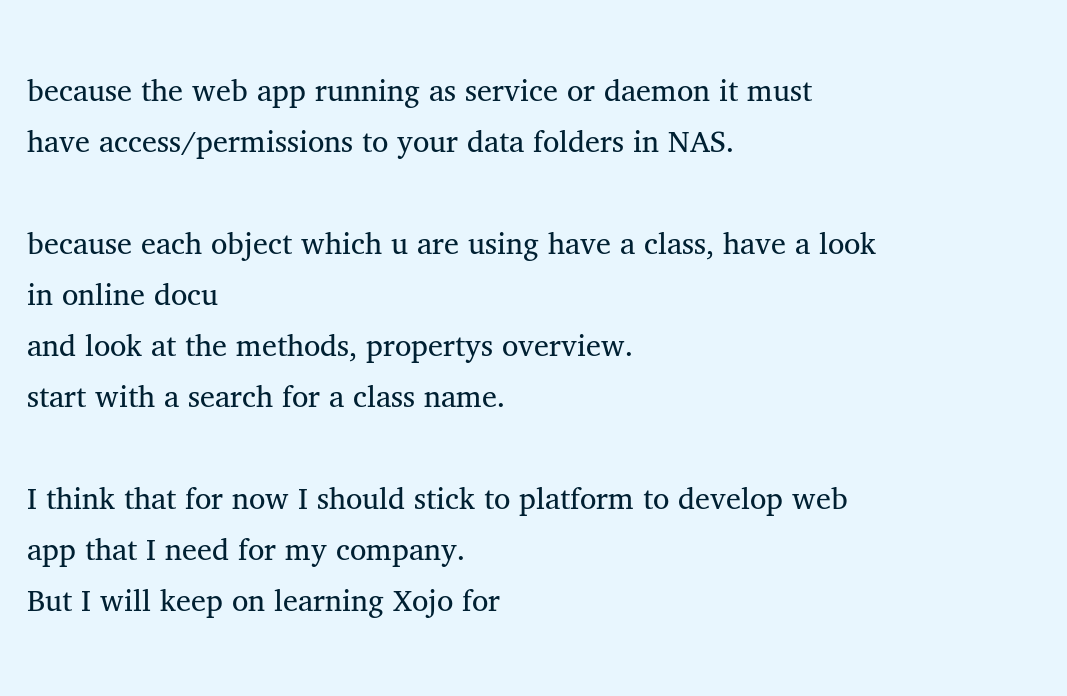because the web app running as service or daemon it must have access/permissions to your data folders in NAS.

because each object which u are using have a class, have a look in online docu
and look at the methods, propertys overview.
start with a search for a class name.

I think that for now I should stick to platform to develop web app that I need for my company.
But I will keep on learning Xojo for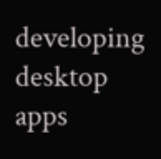developing desktop apps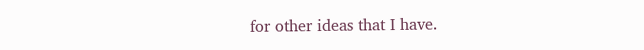for other ideas that I have.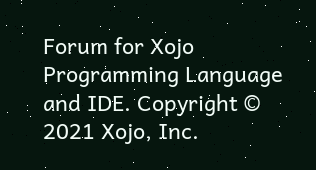Forum for Xojo Programming Language and IDE. Copyright © 2021 Xojo, Inc.